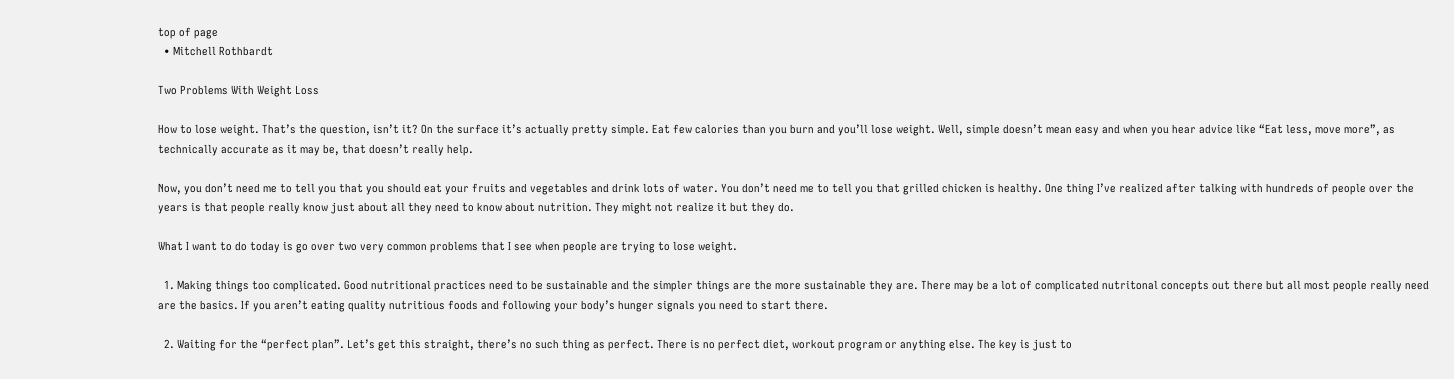top of page
  • Mitchell Rothbardt

Two Problems With Weight Loss

How to lose weight. That’s the question, isn’t it? On the surface it’s actually pretty simple. Eat few calories than you burn and you’ll lose weight. Well, simple doesn’t mean easy and when you hear advice like “Eat less, move more”, as technically accurate as it may be, that doesn’t really help.

Now, you don’t need me to tell you that you should eat your fruits and vegetables and drink lots of water. You don’t need me to tell you that grilled chicken is healthy. One thing I’ve realized after talking with hundreds of people over the years is that people really know just about all they need to know about nutrition. They might not realize it but they do.

What I want to do today is go over two very common problems that I see when people are trying to lose weight.

  1. Making things too complicated. Good nutritional practices need to be sustainable and the simpler things are the more sustainable they are. There may be a lot of complicated nutritonal concepts out there but all most people really need are the basics. If you aren’t eating quality nutritious foods and following your body’s hunger signals you need to start there.

  2. Waiting for the “perfect plan”. Let’s get this straight, there’s no such thing as perfect. There is no perfect diet, workout program or anything else. The key is just to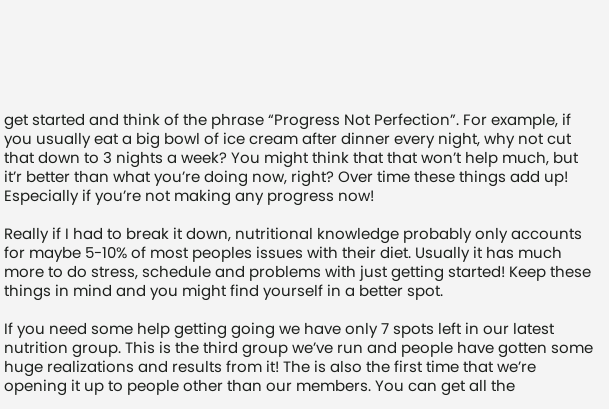get started and think of the phrase “Progress Not Perfection”. For example, if you usually eat a big bowl of ice cream after dinner every night, why not cut that down to 3 nights a week? You might think that that won’t help much, but it’r better than what you’re doing now, right? Over time these things add up! Especially if you’re not making any progress now!

Really if I had to break it down, nutritional knowledge probably only accounts for maybe 5-10% of most peoples issues with their diet. Usually it has much more to do stress, schedule and problems with just getting started! Keep these things in mind and you might find yourself in a better spot.

If you need some help getting going we have only 7 spots left in our latest nutrition group. This is the third group we’ve run and people have gotten some huge realizations and results from it! The is also the first time that we’re opening it up to people other than our members. You can get all the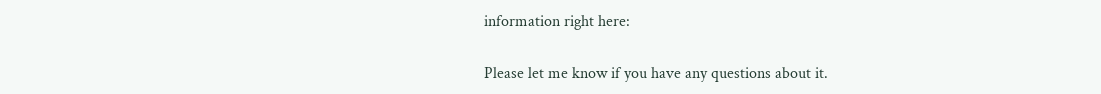information right here:

Please let me know if you have any questions about it.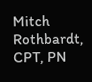Mitch Rothbardt, CPT, PN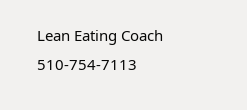Lean Eating Coach 510-754-7113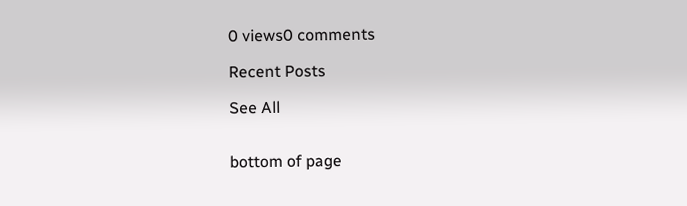0 views0 comments

Recent Posts

See All


bottom of page